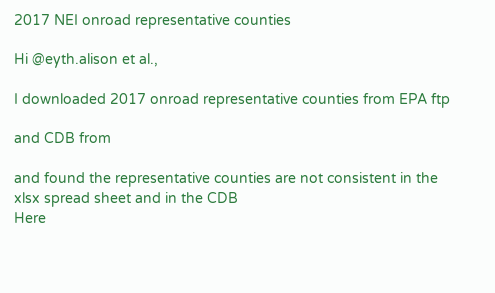2017 NEI onroad representative counties

Hi @eyth.alison et al.,

I downloaded 2017 onroad representative counties from EPA ftp

and CDB from

and found the representative counties are not consistent in the xlsx spread sheet and in the CDB
Here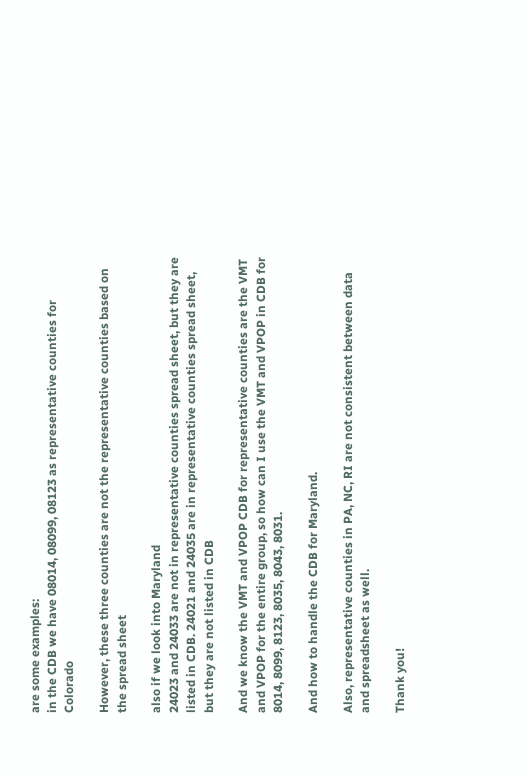are some examples:
in the CDB we have 08014, 08099, 08123 as representative counties for Colorado

However, these three counties are not the representative counties based on the spread sheet

also if we look into Maryland
24023 and 24033 are not in representative counties spread sheet, but they are listed in CDB. 24021 and 24035 are in representative counties spread sheet, but they are not listed in CDB

And we know the VMT and VPOP CDB for representative counties are the VMT and VPOP for the entire group, so how can I use the VMT and VPOP in CDB for 8014, 8099, 8123, 8035, 8043, 8031.

And how to handle the CDB for Maryland.

Also, representative counties in PA, NC, RI are not consistent between data and spreadsheet as well.

Thank you!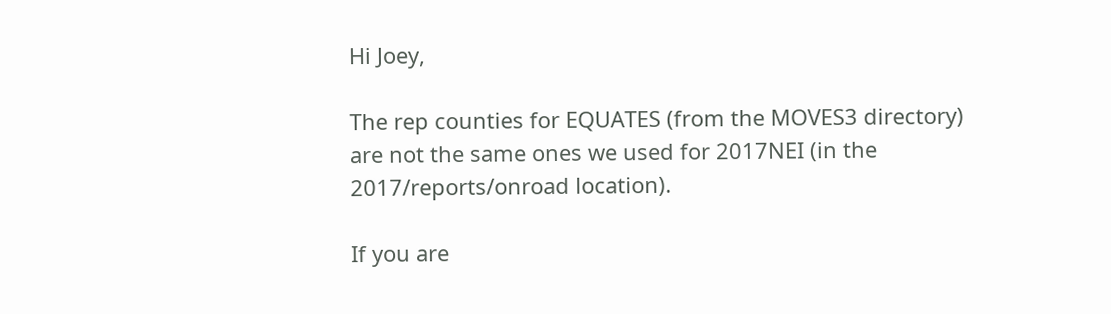Hi Joey,

The rep counties for EQUATES (from the MOVES3 directory) are not the same ones we used for 2017NEI (in the 2017/reports/onroad location).

If you are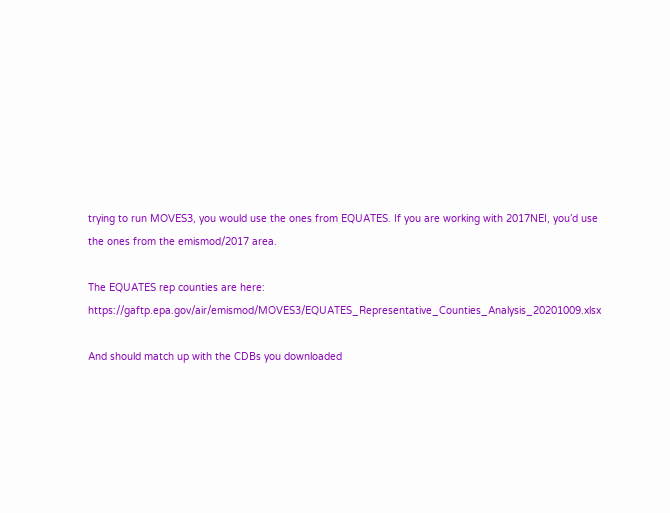trying to run MOVES3, you would use the ones from EQUATES. If you are working with 2017NEI, you’d use the ones from the emismod/2017 area.

The EQUATES rep counties are here: https://gaftp.epa.gov/air/emismod/MOVES3/EQUATES_Representative_Counties_Analysis_20201009.xlsx

And should match up with the CDBs you downloaded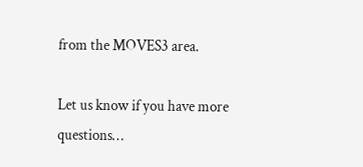from the MOVES3 area.

Let us know if you have more questions…